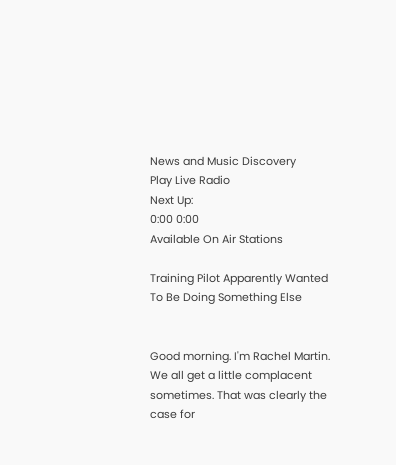News and Music Discovery
Play Live Radio
Next Up:
0:00 0:00
Available On Air Stations

Training Pilot Apparently Wanted To Be Doing Something Else


Good morning. I'm Rachel Martin. We all get a little complacent sometimes. That was clearly the case for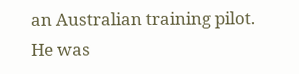an Australian training pilot. He was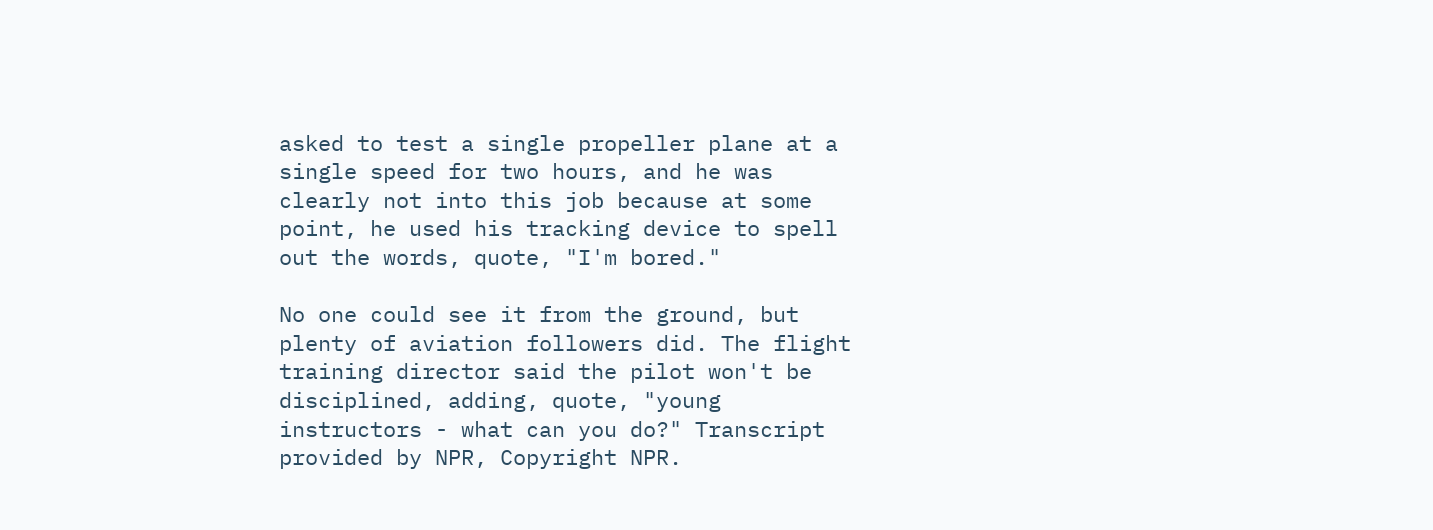asked to test a single propeller plane at a single speed for two hours, and he was clearly not into this job because at some point, he used his tracking device to spell out the words, quote, "I'm bored."

No one could see it from the ground, but plenty of aviation followers did. The flight training director said the pilot won't be disciplined, adding, quote, "young instructors - what can you do?" Transcript provided by NPR, Copyright NPR.